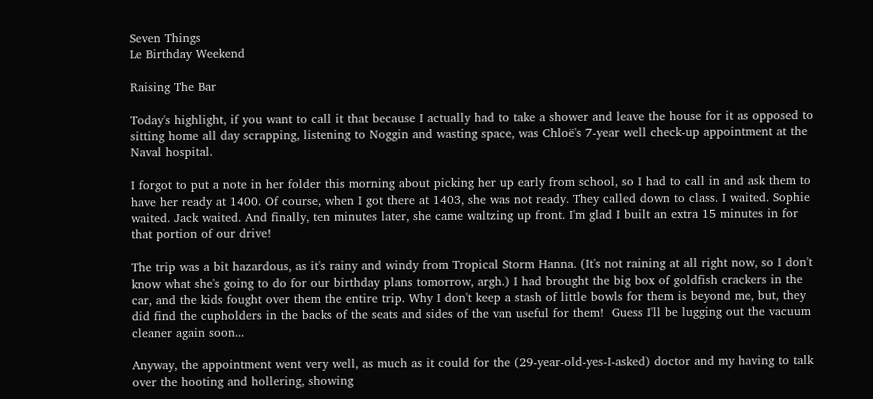Seven Things
Le Birthday Weekend

Raising The Bar

Today's highlight, if you want to call it that because I actually had to take a shower and leave the house for it as opposed to sitting home all day scrapping, listening to Noggin and wasting space, was Chloë's 7-year well check-up appointment at the Naval hospital.

I forgot to put a note in her folder this morning about picking her up early from school, so I had to call in and ask them to have her ready at 1400. Of course, when I got there at 1403, she was not ready. They called down to class. I waited. Sophie waited. Jack waited. And finally, ten minutes later, she came waltzing up front. I'm glad I built an extra 15 minutes in for that portion of our drive!

The trip was a bit hazardous, as it's rainy and windy from Tropical Storm Hanna. (It's not raining at all right now, so I don't know what she's going to do for our birthday plans tomorrow, argh.) I had brought the big box of goldfish crackers in the car, and the kids fought over them the entire trip. Why I don't keep a stash of little bowls for them is beyond me, but, they did find the cupholders in the backs of the seats and sides of the van useful for them!  Guess I'll be lugging out the vacuum cleaner again soon...

Anyway, the appointment went very well, as much as it could for the (29-year-old-yes-I-asked) doctor and my having to talk over the hooting and hollering, showing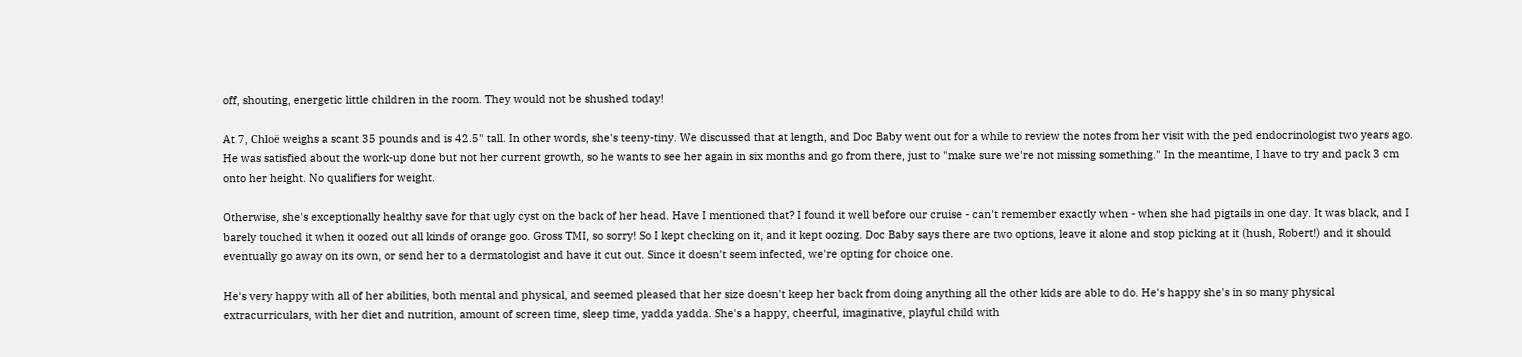off, shouting, energetic little children in the room. They would not be shushed today!

At 7, Chloë weighs a scant 35 pounds and is 42.5" tall. In other words, she's teeny-tiny. We discussed that at length, and Doc Baby went out for a while to review the notes from her visit with the ped endocrinologist two years ago. He was satisfied about the work-up done but not her current growth, so he wants to see her again in six months and go from there, just to "make sure we're not missing something." In the meantime, I have to try and pack 3 cm onto her height. No qualifiers for weight.

Otherwise, she's exceptionally healthy save for that ugly cyst on the back of her head. Have I mentioned that? I found it well before our cruise - can't remember exactly when - when she had pigtails in one day. It was black, and I barely touched it when it oozed out all kinds of orange goo. Gross TMI, so sorry! So I kept checking on it, and it kept oozing. Doc Baby says there are two options, leave it alone and stop picking at it (hush, Robert!) and it should eventually go away on its own, or send her to a dermatologist and have it cut out. Since it doesn't seem infected, we're opting for choice one.

He's very happy with all of her abilities, both mental and physical, and seemed pleased that her size doesn't keep her back from doing anything all the other kids are able to do. He's happy she's in so many physical extracurriculars, with her diet and nutrition, amount of screen time, sleep time, yadda yadda. She's a happy, cheerful, imaginative, playful child with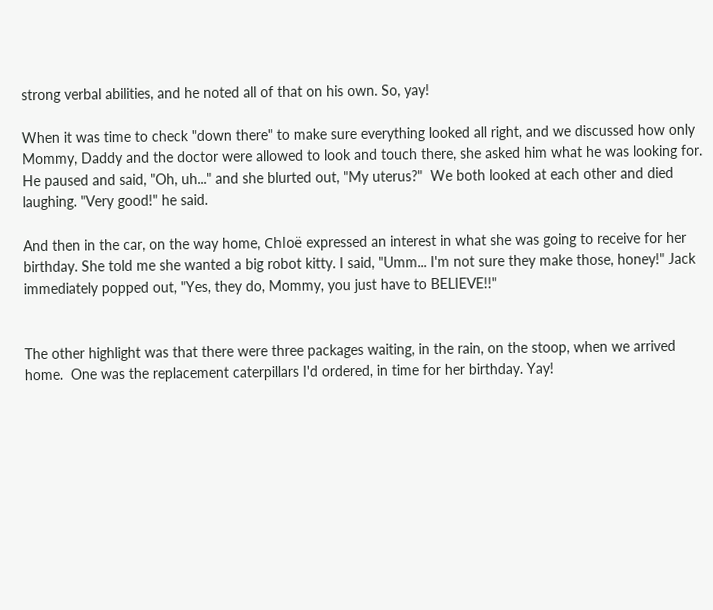strong verbal abilities, and he noted all of that on his own. So, yay!

When it was time to check "down there" to make sure everything looked all right, and we discussed how only Mommy, Daddy and the doctor were allowed to look and touch there, she asked him what he was looking for. He paused and said, "Oh, uh..." and she blurted out, "My uterus?"  We both looked at each other and died laughing. "Very good!" he said.

And then in the car, on the way home, Chloë expressed an interest in what she was going to receive for her birthday. She told me she wanted a big robot kitty. I said, "Umm... I'm not sure they make those, honey!" Jack immediately popped out, "Yes, they do, Mommy, you just have to BELIEVE!!"


The other highlight was that there were three packages waiting, in the rain, on the stoop, when we arrived home.  One was the replacement caterpillars I'd ordered, in time for her birthday. Yay!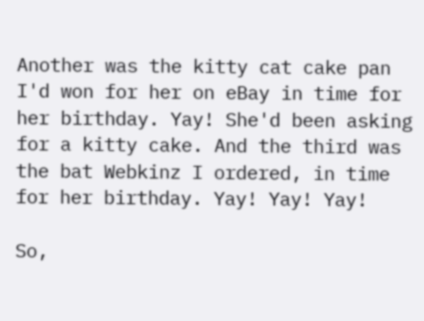Another was the kitty cat cake pan I'd won for her on eBay in time for her birthday. Yay! She'd been asking for a kitty cake. And the third was the bat Webkinz I ordered, in time for her birthday. Yay! Yay! Yay!

So,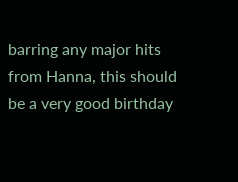barring any major hits from Hanna, this should be a very good birthday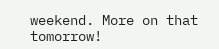weekend. More on that tomorrow!